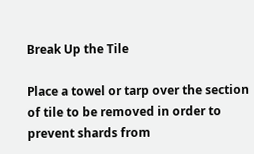Break Up the Tile

Place a towel or tarp over the section of tile to be removed in order to prevent shards from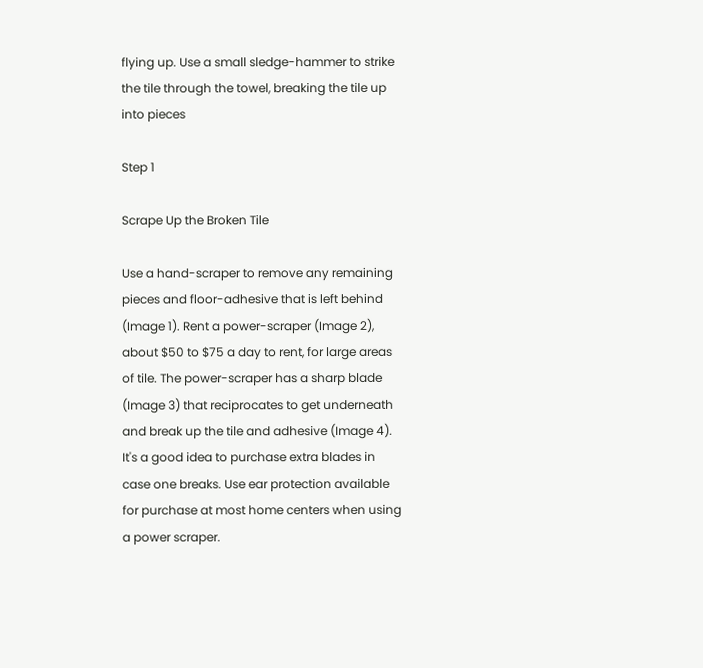flying up. Use a small sledge-hammer to strike the tile through the towel, breaking the tile up into pieces

Step 1

Scrape Up the Broken Tile

Use a hand-scraper to remove any remaining pieces and floor-adhesive that is left behind (Image 1). Rent a power-scraper (Image 2), about $50 to $75 a day to rent, for large areas of tile. The power-scraper has a sharp blade (Image 3) that reciprocates to get underneath and break up the tile and adhesive (Image 4). It's a good idea to purchase extra blades in case one breaks. Use ear protection available for purchase at most home centers when using a power scraper.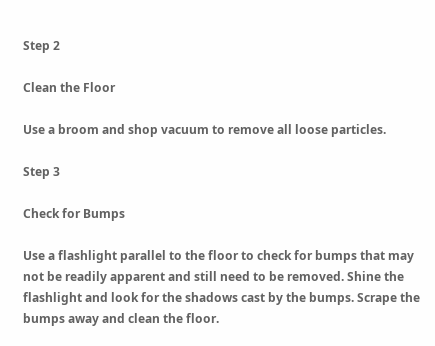Step 2

Clean the Floor

Use a broom and shop vacuum to remove all loose particles.

Step 3

Check for Bumps

Use a flashlight parallel to the floor to check for bumps that may not be readily apparent and still need to be removed. Shine the flashlight and look for the shadows cast by the bumps. Scrape the bumps away and clean the floor.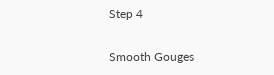Step 4

Smooth Gouges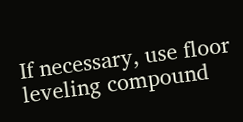If necessary, use floor leveling compound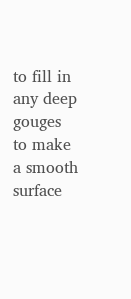to fill in any deep gouges to make a smooth surface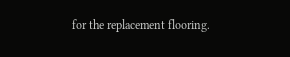for the replacement flooring.